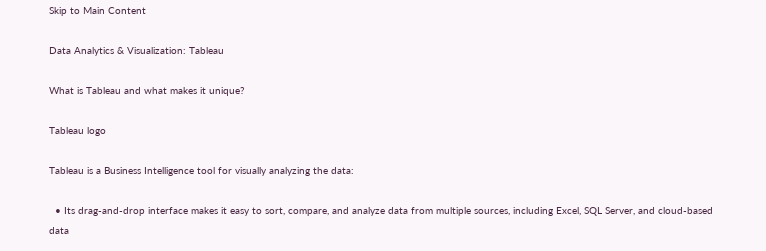Skip to Main Content

Data Analytics & Visualization: Tableau

What is Tableau and what makes it unique?

Tableau logo

Tableau is a Business Intelligence tool for visually analyzing the data:

  • Its drag-and-drop interface makes it easy to sort, compare, and analyze data from multiple sources, including Excel, SQL Server, and cloud-based data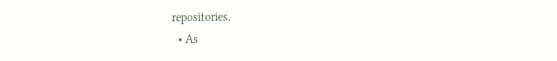repositories.
  • As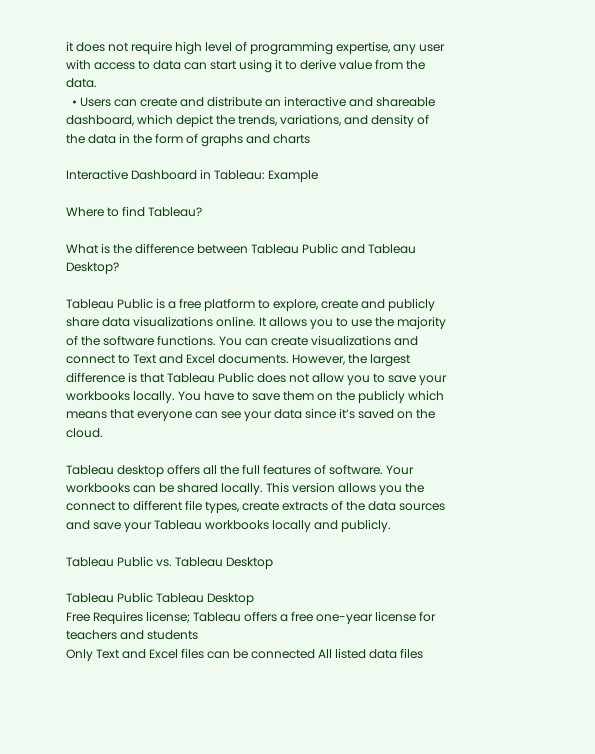it does not require high level of programming expertise, any user with access to data can start using it to derive value from the data.
  • Users can create and distribute an interactive and shareable dashboard, which depict the trends, variations, and density of the data in the form of graphs and charts

Interactive Dashboard in Tableau: Example

Where to find Tableau?

What is the difference between Tableau Public and Tableau Desktop?

Tableau Public is a free platform to explore, create and publicly share data visualizations online. It allows you to use the majority of the software functions. You can create visualizations and connect to Text and Excel documents. However, the largest difference is that Tableau Public does not allow you to save your workbooks locally. You have to save them on the publicly which means that everyone can see your data since it’s saved on the cloud.

Tableau desktop offers all the full features of software. Your workbooks can be shared locally. This version allows you the connect to different file types, create extracts of the data sources and save your Tableau workbooks locally and publicly.

Tableau Public vs. Tableau Desktop

Tableau Public Tableau Desktop
Free Requires license; Tableau offers a free one-year license for teachers and students
Only Text and Excel files can be connected All listed data files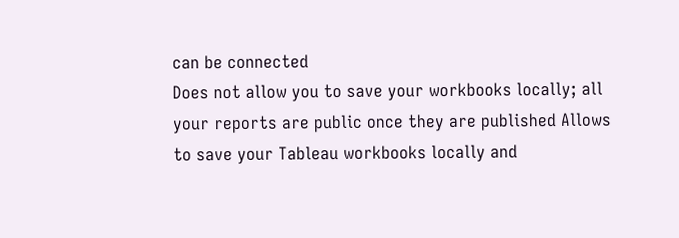can be connected
Does not allow you to save your workbooks locally; all your reports are public once they are published Allows to save your Tableau workbooks locally and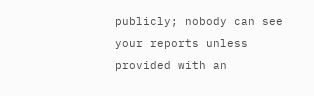publicly; nobody can see your reports unless provided with an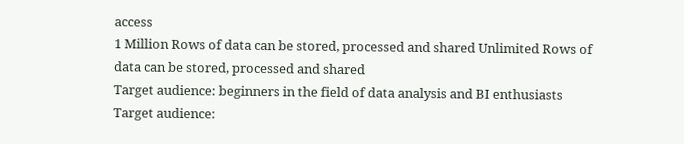access
1 Million Rows of data can be stored, processed and shared Unlimited Rows of data can be stored, processed and shared
Target audience: beginners in the field of data analysis and BI enthusiasts Target audience: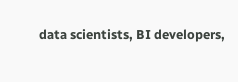data scientists, BI developers,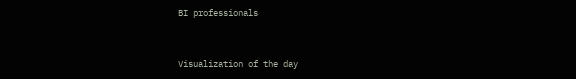BI professionals


Visualization of the day